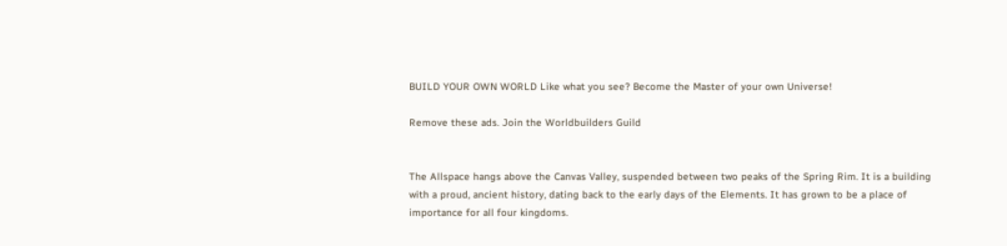BUILD YOUR OWN WORLD Like what you see? Become the Master of your own Universe!

Remove these ads. Join the Worldbuilders Guild


The Allspace hangs above the Canvas Valley, suspended between two peaks of the Spring Rim. It is a building with a proud, ancient history, dating back to the early days of the Elements. It has grown to be a place of importance for all four kingdoms.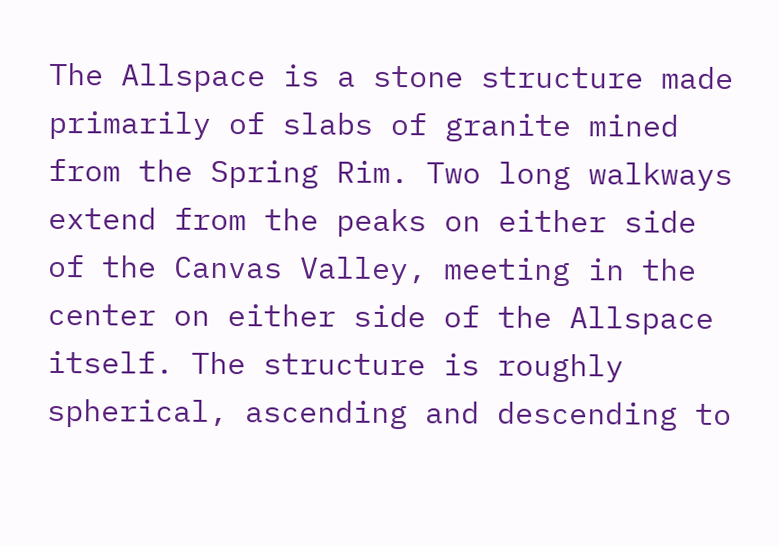The Allspace is a stone structure made primarily of slabs of granite mined from the Spring Rim. Two long walkways extend from the peaks on either side of the Canvas Valley, meeting in the center on either side of the Allspace itself. The structure is roughly spherical, ascending and descending to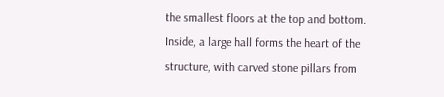the smallest floors at the top and bottom.   Inside, a large hall forms the heart of the structure, with carved stone pillars from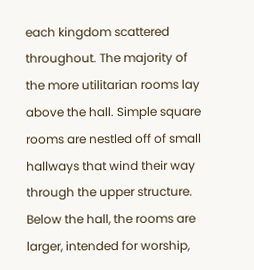each kingdom scattered throughout. The majority of the more utilitarian rooms lay above the hall. Simple square rooms are nestled off of small hallways that wind their way through the upper structure. Below the hall, the rooms are larger, intended for worship,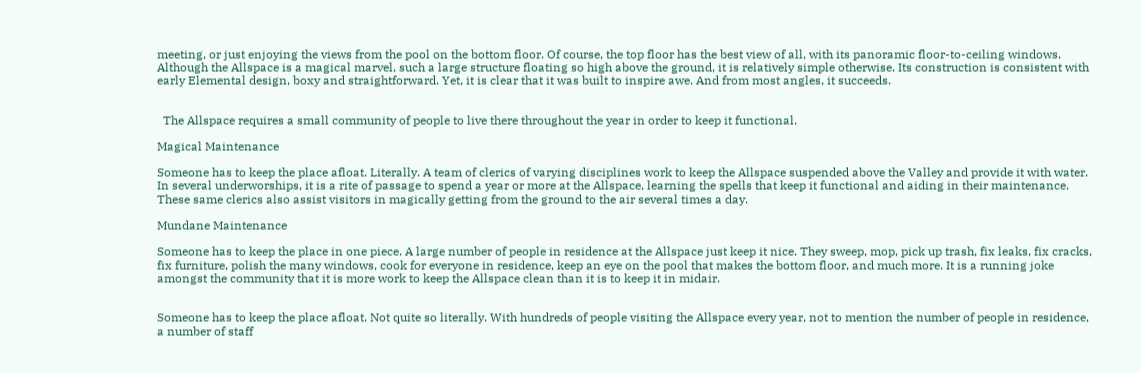meeting, or just enjoying the views from the pool on the bottom floor. Of course, the top floor has the best view of all, with its panoramic floor-to-ceiling windows.   Although the Allspace is a magical marvel, such a large structure floating so high above the ground, it is relatively simple otherwise. Its construction is consistent with early Elemental design, boxy and straightforward. Yet, it is clear that it was built to inspire awe. And from most angles, it succeeds.


  The Allspace requires a small community of people to live there throughout the year in order to keep it functional.

Magical Maintenance

Someone has to keep the place afloat. Literally. A team of clerics of varying disciplines work to keep the Allspace suspended above the Valley and provide it with water. In several underworships, it is a rite of passage to spend a year or more at the Allspace, learning the spells that keep it functional and aiding in their maintenance. These same clerics also assist visitors in magically getting from the ground to the air several times a day.

Mundane Maintenance

Someone has to keep the place in one piece. A large number of people in residence at the Allspace just keep it nice. They sweep, mop, pick up trash, fix leaks, fix cracks, fix furniture, polish the many windows, cook for everyone in residence, keep an eye on the pool that makes the bottom floor, and much more. It is a running joke amongst the community that it is more work to keep the Allspace clean than it is to keep it in midair.


Someone has to keep the place afloat. Not quite so literally. With hundreds of people visiting the Allspace every year, not to mention the number of people in residence, a number of staff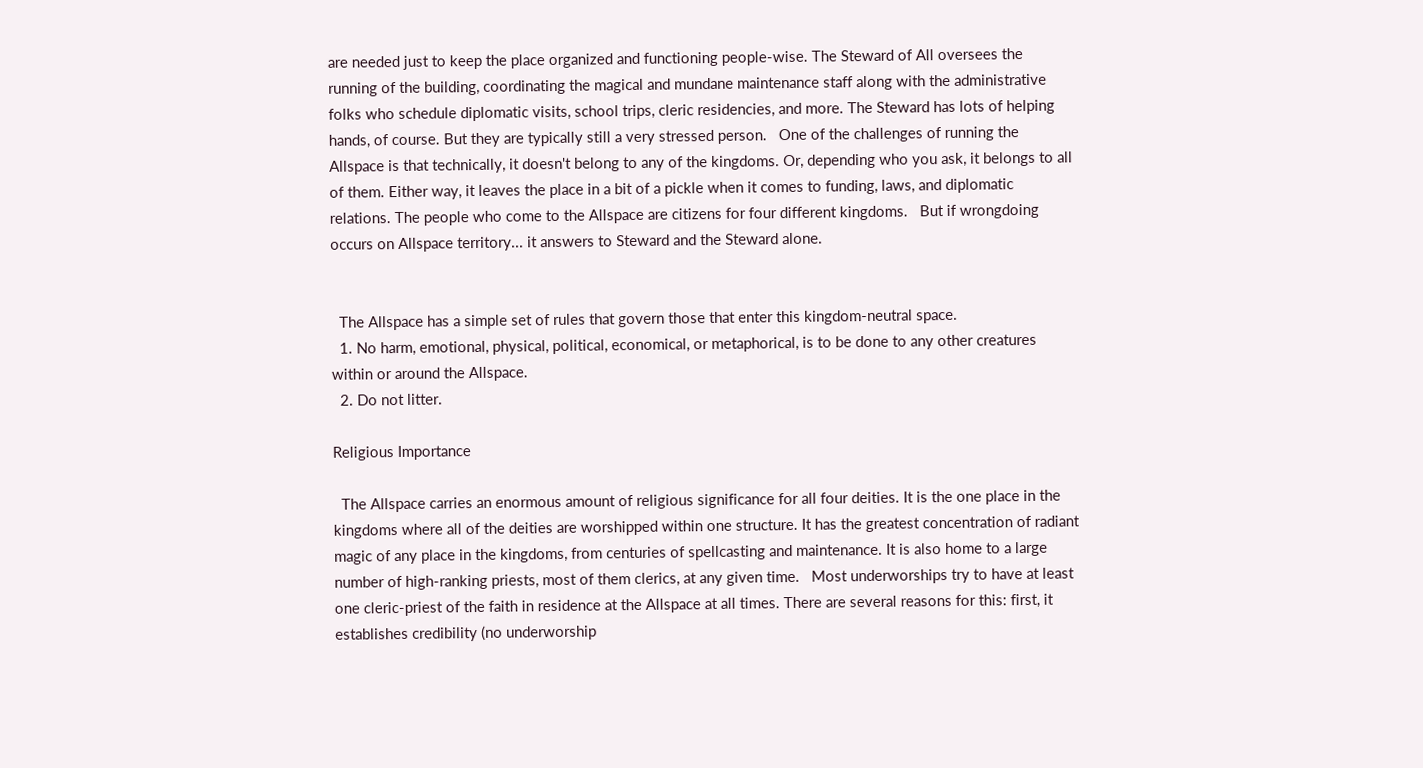are needed just to keep the place organized and functioning people-wise. The Steward of All oversees the running of the building, coordinating the magical and mundane maintenance staff along with the administrative folks who schedule diplomatic visits, school trips, cleric residencies, and more. The Steward has lots of helping hands, of course. But they are typically still a very stressed person.   One of the challenges of running the Allspace is that technically, it doesn't belong to any of the kingdoms. Or, depending who you ask, it belongs to all of them. Either way, it leaves the place in a bit of a pickle when it comes to funding, laws, and diplomatic relations. The people who come to the Allspace are citizens for four different kingdoms.   But if wrongdoing occurs on Allspace territory... it answers to Steward and the Steward alone.


  The Allspace has a simple set of rules that govern those that enter this kingdom-neutral space.
  1. No harm, emotional, physical, political, economical, or metaphorical, is to be done to any other creatures within or around the Allspace.
  2. Do not litter.

Religious Importance

  The Allspace carries an enormous amount of religious significance for all four deities. It is the one place in the kingdoms where all of the deities are worshipped within one structure. It has the greatest concentration of radiant magic of any place in the kingdoms, from centuries of spellcasting and maintenance. It is also home to a large number of high-ranking priests, most of them clerics, at any given time.   Most underworships try to have at least one cleric-priest of the faith in residence at the Allspace at all times. There are several reasons for this: first, it establishes credibility (no underworship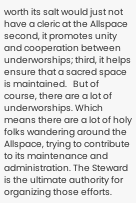worth its salt would just not have a cleric at the Allspace second, it promotes unity and cooperation between underworships; third, it helps ensure that a sacred space is maintained.   But of course, there are a lot of underworships. Which means there are a lot of holy folks wandering around the Allspace, trying to contribute to its maintenance and administration. The Steward is the ultimate authority for organizing those efforts.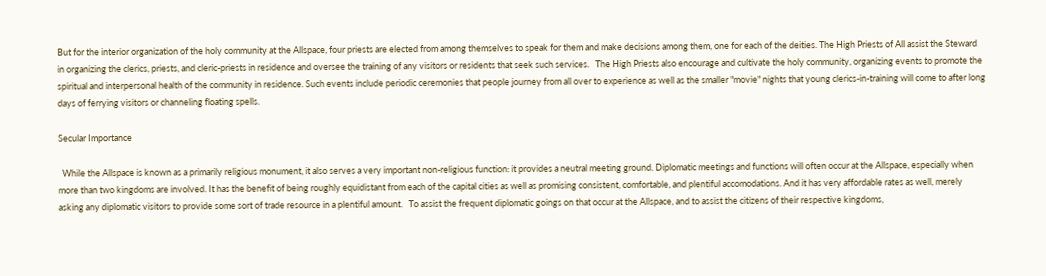But for the interior organization of the holy community at the Allspace, four priests are elected from among themselves to speak for them and make decisions among them, one for each of the deities. The High Priests of All assist the Steward in organizing the clerics, priests, and cleric-priests in residence and oversee the training of any visitors or residents that seek such services.   The High Priests also encourage and cultivate the holy community, organizing events to promote the spiritual and interpersonal health of the community in residence. Such events include periodic ceremonies that people journey from all over to experience as well as the smaller "movie" nights that young clerics-in-training will come to after long days of ferrying visitors or channeling floating spells.

Secular Importance

  While the Allspace is known as a primarily religious monument, it also serves a very important non-religious function: it provides a neutral meeting ground. Diplomatic meetings and functions will often occur at the Allspace, especially when more than two kingdoms are involved. It has the benefit of being roughly equidistant from each of the capital cities as well as promising consistent, comfortable, and plentiful accomodations. And it has very affordable rates as well, merely asking any diplomatic visitors to provide some sort of trade resource in a plentiful amount.   To assist the frequent diplomatic goings on that occur at the Allspace, and to assist the citizens of their respective kingdoms,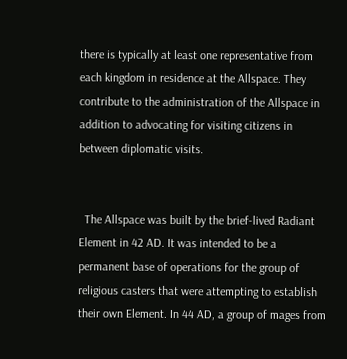there is typically at least one representative from each kingdom in residence at the Allspace. They contribute to the administration of the Allspace in addition to advocating for visiting citizens in between diplomatic visits.


  The Allspace was built by the brief-lived Radiant Element in 42 AD. It was intended to be a permanent base of operations for the group of religious casters that were attempting to establish their own Element. In 44 AD, a group of mages from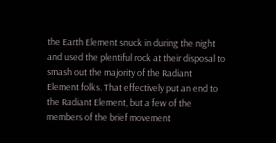the Earth Element snuck in during the night and used the plentiful rock at their disposal to smash out the majority of the Radiant Element folks. That effectively put an end to the Radiant Element, but a few of the members of the brief movement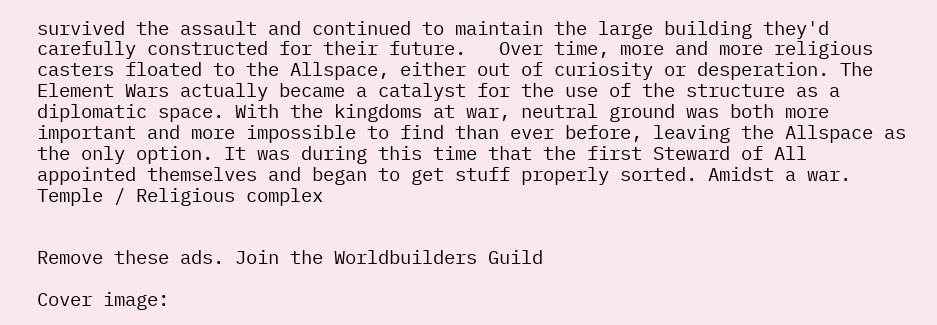survived the assault and continued to maintain the large building they'd carefully constructed for their future.   Over time, more and more religious casters floated to the Allspace, either out of curiosity or desperation. The Element Wars actually became a catalyst for the use of the structure as a diplomatic space. With the kingdoms at war, neutral ground was both more important and more impossible to find than ever before, leaving the Allspace as the only option. It was during this time that the first Steward of All appointed themselves and began to get stuff properly sorted. Amidst a war.
Temple / Religious complex


Remove these ads. Join the Worldbuilders Guild

Cover image: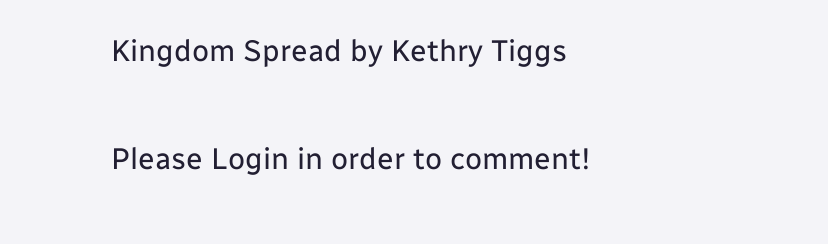Kingdom Spread by Kethry Tiggs


Please Login in order to comment!